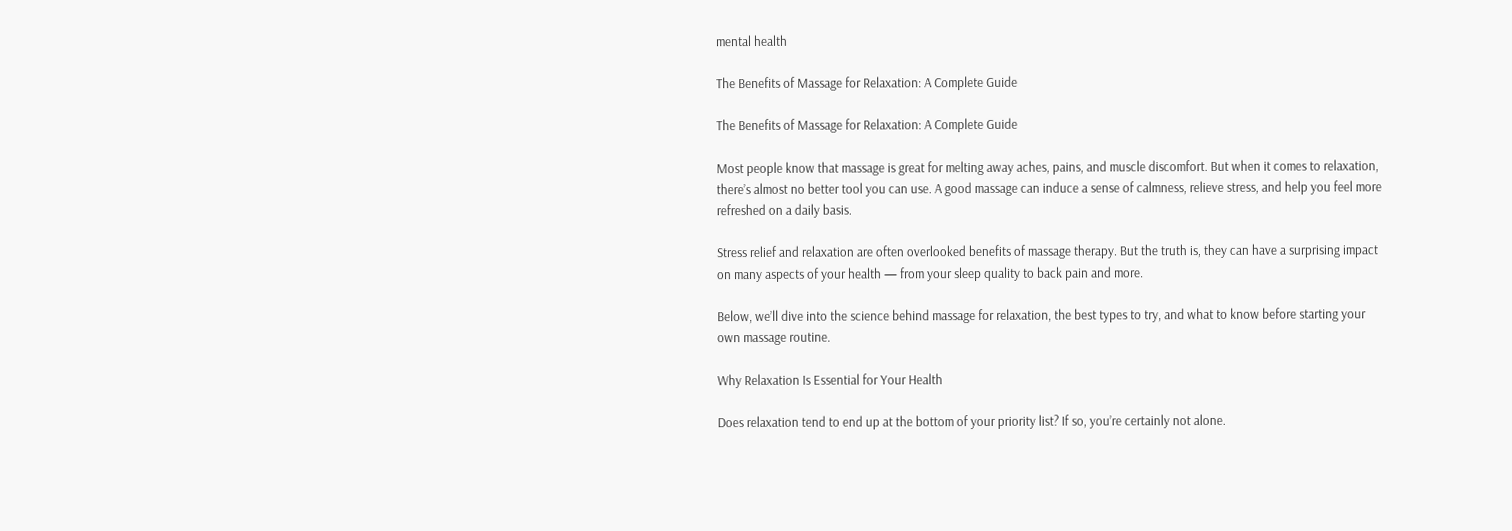mental health

The Benefits of Massage for Relaxation: A Complete Guide

The Benefits of Massage for Relaxation: A Complete Guide

Most people know that massage is great for melting away aches, pains, and muscle discomfort. But when it comes to relaxation, there’s almost no better tool you can use. A good massage can induce a sense of calmness, relieve stress, and help you feel more refreshed on a daily basis.

Stress relief and relaxation are often overlooked benefits of massage therapy. But the truth is, they can have a surprising impact on many aspects of your health — from your sleep quality to back pain and more.

Below, we’ll dive into the science behind massage for relaxation, the best types to try, and what to know before starting your own massage routine.

Why Relaxation Is Essential for Your Health

Does relaxation tend to end up at the bottom of your priority list? If so, you’re certainly not alone.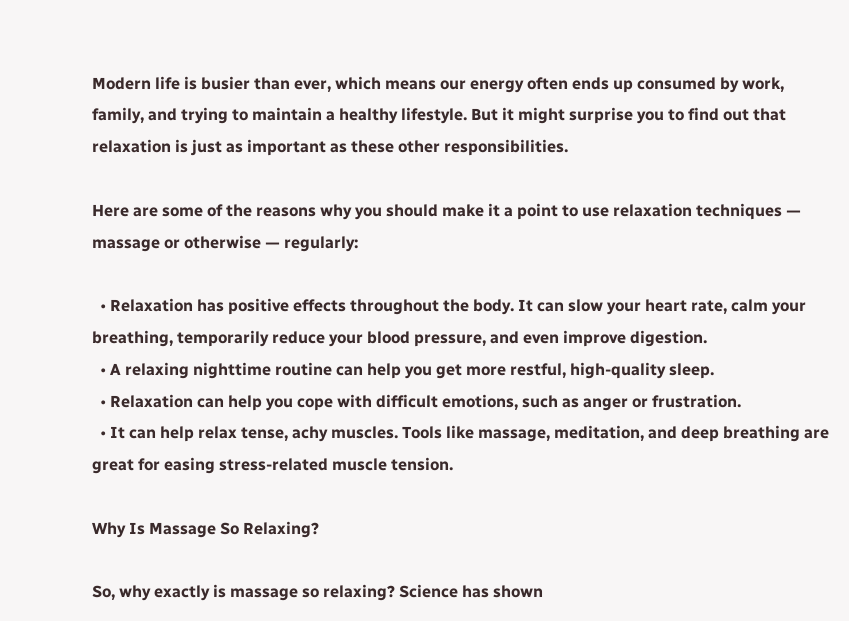Modern life is busier than ever, which means our energy often ends up consumed by work, family, and trying to maintain a healthy lifestyle. But it might surprise you to find out that relaxation is just as important as these other responsibilities.

Here are some of the reasons why you should make it a point to use relaxation techniques — massage or otherwise — regularly:

  • Relaxation has positive effects throughout the body. It can slow your heart rate, calm your breathing, temporarily reduce your blood pressure, and even improve digestion.
  • A relaxing nighttime routine can help you get more restful, high-quality sleep.
  • Relaxation can help you cope with difficult emotions, such as anger or frustration.
  • It can help relax tense, achy muscles. Tools like massage, meditation, and deep breathing are great for easing stress-related muscle tension.

Why Is Massage So Relaxing?

So, why exactly is massage so relaxing? Science has shown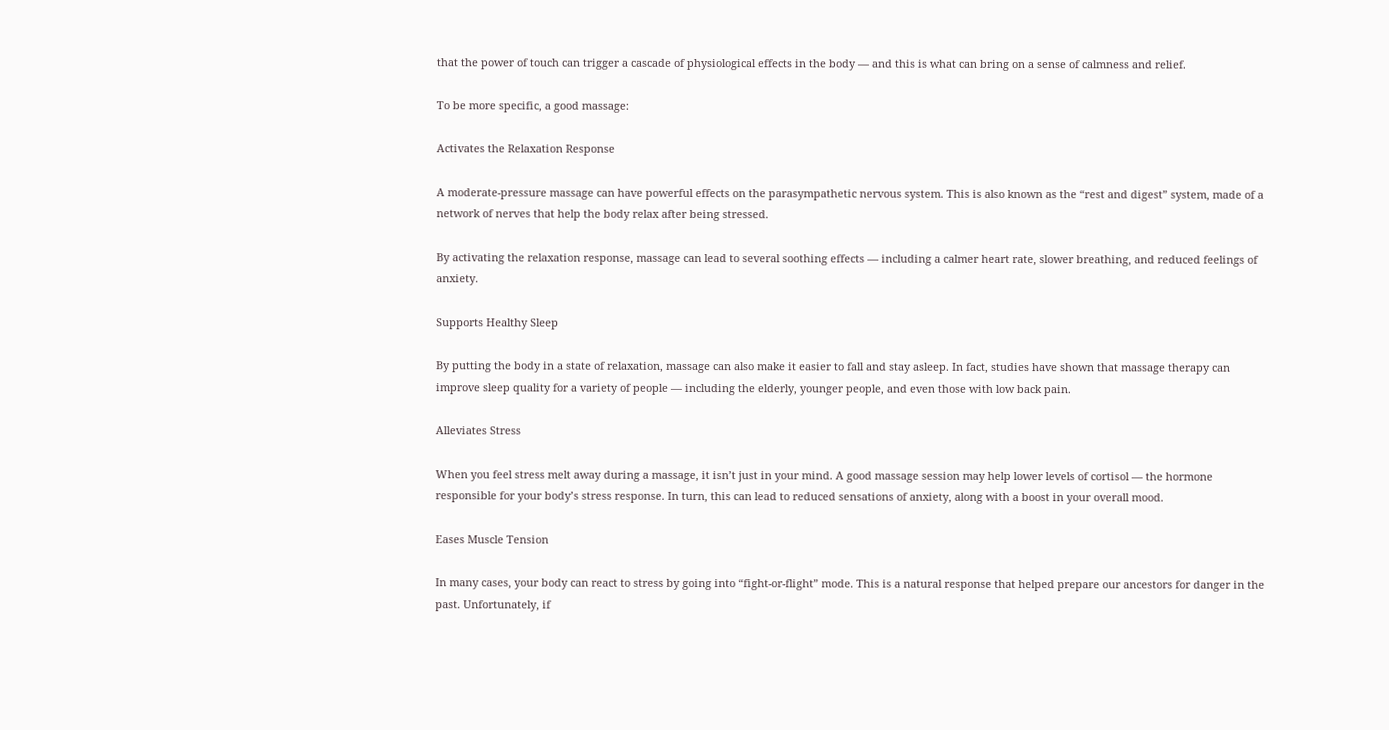that the power of touch can trigger a cascade of physiological effects in the body — and this is what can bring on a sense of calmness and relief.

To be more specific, a good massage:

Activates the Relaxation Response

A moderate-pressure massage can have powerful effects on the parasympathetic nervous system. This is also known as the “rest and digest” system, made of a network of nerves that help the body relax after being stressed.

By activating the relaxation response, massage can lead to several soothing effects — including a calmer heart rate, slower breathing, and reduced feelings of anxiety.

Supports Healthy Sleep

By putting the body in a state of relaxation, massage can also make it easier to fall and stay asleep. In fact, studies have shown that massage therapy can improve sleep quality for a variety of people — including the elderly, younger people, and even those with low back pain.

Alleviates Stress

When you feel stress melt away during a massage, it isn’t just in your mind. A good massage session may help lower levels of cortisol — the hormone responsible for your body’s stress response. In turn, this can lead to reduced sensations of anxiety, along with a boost in your overall mood.

Eases Muscle Tension

In many cases, your body can react to stress by going into “fight-or-flight” mode. This is a natural response that helped prepare our ancestors for danger in the past. Unfortunately, if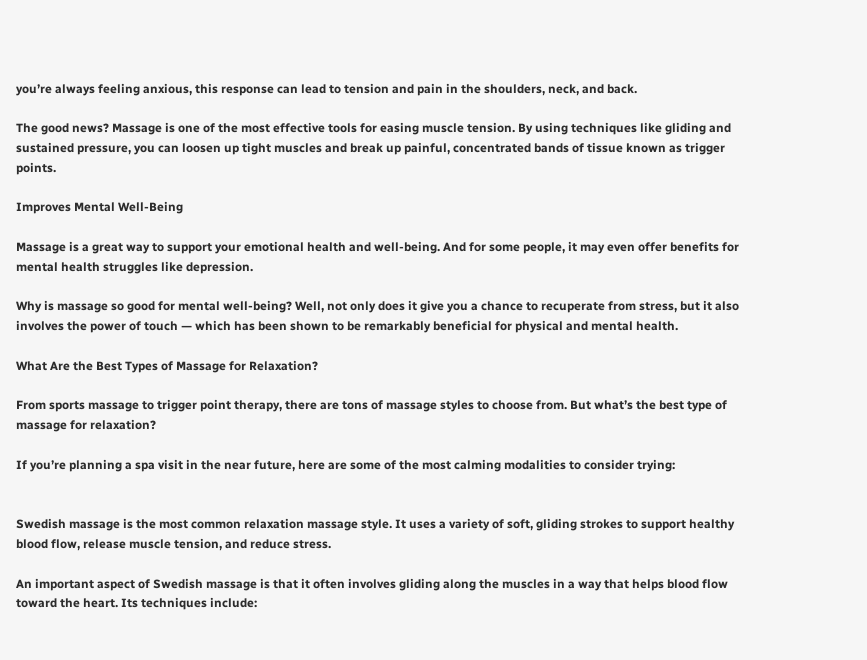you’re always feeling anxious, this response can lead to tension and pain in the shoulders, neck, and back.

The good news? Massage is one of the most effective tools for easing muscle tension. By using techniques like gliding and sustained pressure, you can loosen up tight muscles and break up painful, concentrated bands of tissue known as trigger points.

Improves Mental Well-Being

Massage is a great way to support your emotional health and well-being. And for some people, it may even offer benefits for mental health struggles like depression.

Why is massage so good for mental well-being? Well, not only does it give you a chance to recuperate from stress, but it also involves the power of touch — which has been shown to be remarkably beneficial for physical and mental health.

What Are the Best Types of Massage for Relaxation?

From sports massage to trigger point therapy, there are tons of massage styles to choose from. But what’s the best type of massage for relaxation?

If you’re planning a spa visit in the near future, here are some of the most calming modalities to consider trying:


Swedish massage is the most common relaxation massage style. It uses a variety of soft, gliding strokes to support healthy blood flow, release muscle tension, and reduce stress.

An important aspect of Swedish massage is that it often involves gliding along the muscles in a way that helps blood flow toward the heart. Its techniques include: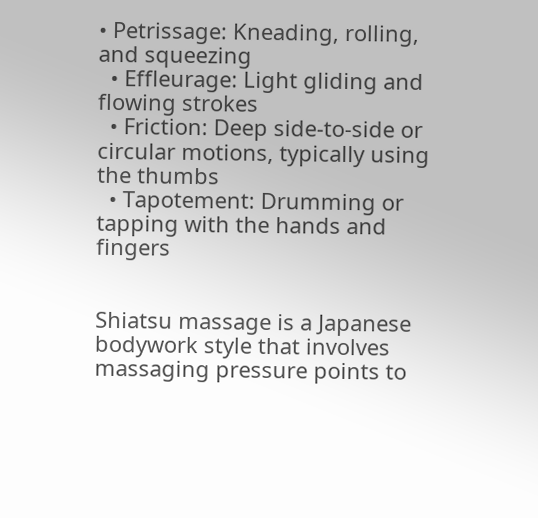• Petrissage: Kneading, rolling, and squeezing
  • Effleurage: Light gliding and flowing strokes
  • Friction: Deep side-to-side or circular motions, typically using the thumbs
  • Tapotement: Drumming or tapping with the hands and fingers


Shiatsu massage is a Japanese bodywork style that involves massaging pressure points to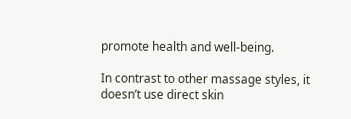promote health and well-being.

In contrast to other massage styles, it doesn’t use direct skin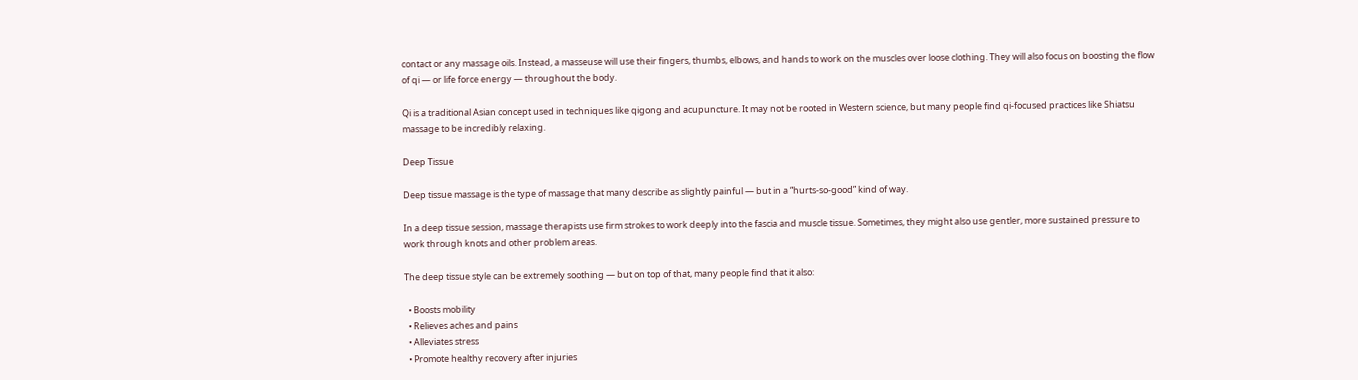contact or any massage oils. Instead, a masseuse will use their fingers, thumbs, elbows, and hands to work on the muscles over loose clothing. They will also focus on boosting the flow of qi — or life force energy — throughout the body.

Qi is a traditional Asian concept used in techniques like qigong and acupuncture. It may not be rooted in Western science, but many people find qi-focused practices like Shiatsu massage to be incredibly relaxing.

Deep Tissue

Deep tissue massage is the type of massage that many describe as slightly painful — but in a “hurts-so-good” kind of way.

In a deep tissue session, massage therapists use firm strokes to work deeply into the fascia and muscle tissue. Sometimes, they might also use gentler, more sustained pressure to work through knots and other problem areas.

The deep tissue style can be extremely soothing — but on top of that, many people find that it also:

  • Boosts mobility
  • Relieves aches and pains
  • Alleviates stress
  • Promote healthy recovery after injuries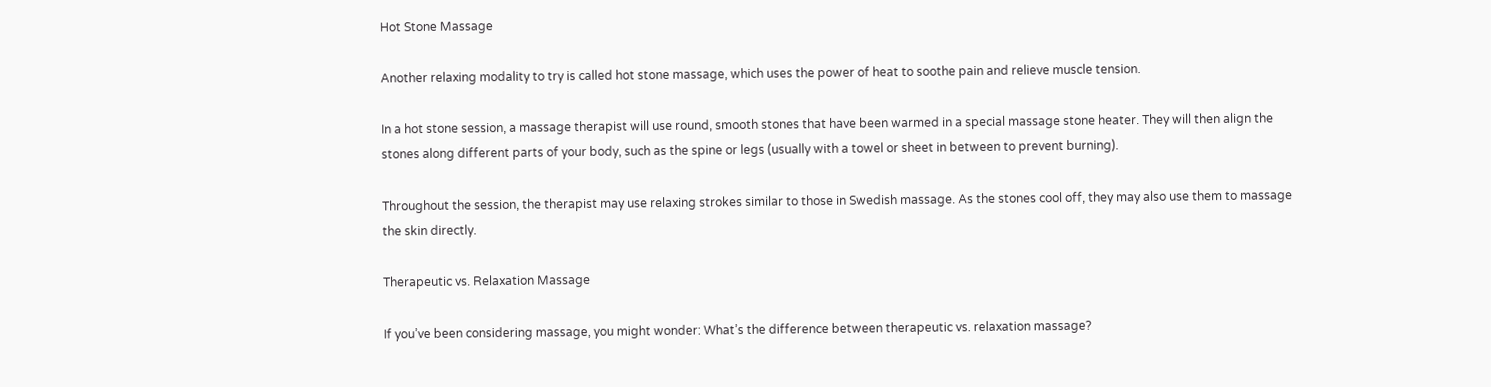Hot Stone Massage

Another relaxing modality to try is called hot stone massage, which uses the power of heat to soothe pain and relieve muscle tension.

In a hot stone session, a massage therapist will use round, smooth stones that have been warmed in a special massage stone heater. They will then align the stones along different parts of your body, such as the spine or legs (usually with a towel or sheet in between to prevent burning).

Throughout the session, the therapist may use relaxing strokes similar to those in Swedish massage. As the stones cool off, they may also use them to massage the skin directly.

Therapeutic vs. Relaxation Massage

If you’ve been considering massage, you might wonder: What’s the difference between therapeutic vs. relaxation massage?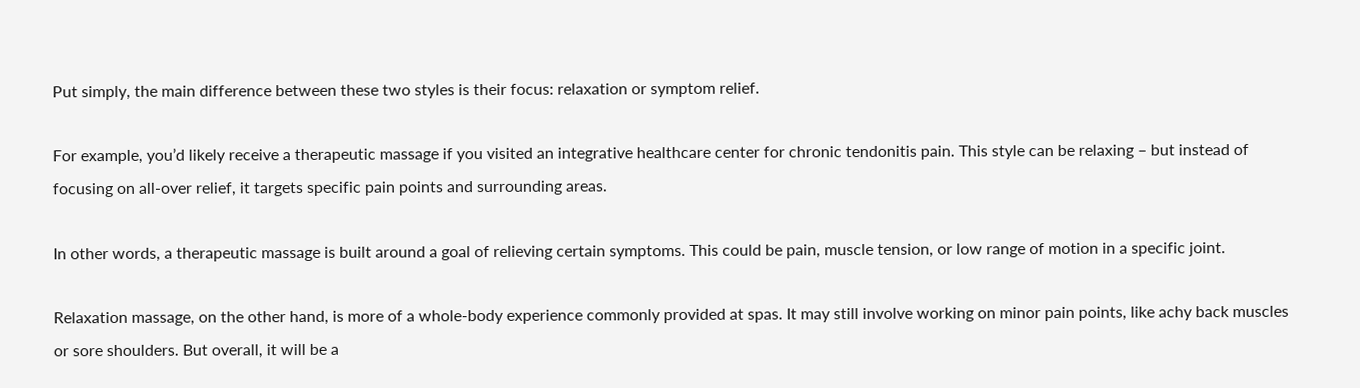Put simply, the main difference between these two styles is their focus: relaxation or symptom relief.

For example, you’d likely receive a therapeutic massage if you visited an integrative healthcare center for chronic tendonitis pain. This style can be relaxing – but instead of focusing on all-over relief, it targets specific pain points and surrounding areas.

In other words, a therapeutic massage is built around a goal of relieving certain symptoms. This could be pain, muscle tension, or low range of motion in a specific joint.

Relaxation massage, on the other hand, is more of a whole-body experience commonly provided at spas. It may still involve working on minor pain points, like achy back muscles or sore shoulders. But overall, it will be a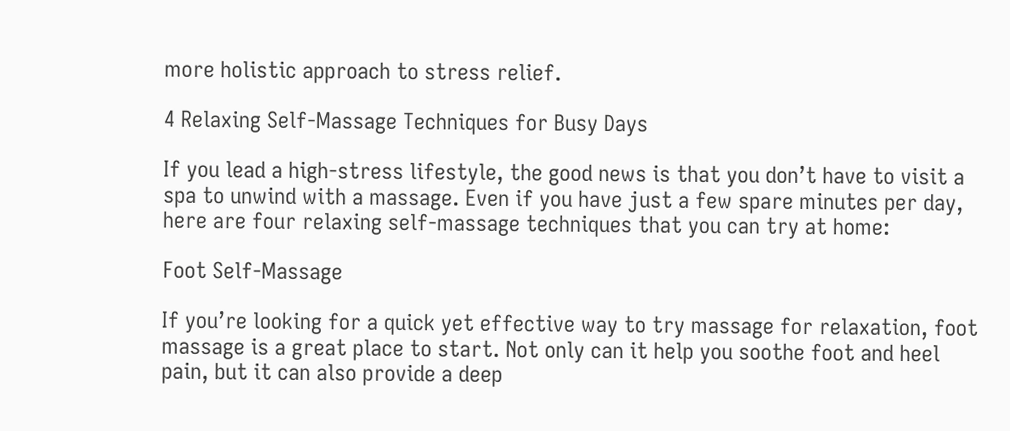more holistic approach to stress relief.

4 Relaxing Self-Massage Techniques for Busy Days

If you lead a high-stress lifestyle, the good news is that you don’t have to visit a spa to unwind with a massage. Even if you have just a few spare minutes per day, here are four relaxing self-massage techniques that you can try at home:

Foot Self-Massage

If you’re looking for a quick yet effective way to try massage for relaxation, foot massage is a great place to start. Not only can it help you soothe foot and heel pain, but it can also provide a deep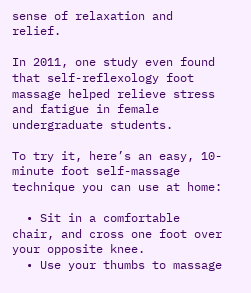sense of relaxation and relief.

In 2011, one study even found that self-reflexology foot massage helped relieve stress and fatigue in female undergraduate students.

To try it, here’s an easy, 10-minute foot self-massage technique you can use at home:

  • Sit in a comfortable chair, and cross one foot over your opposite knee.
  • Use your thumbs to massage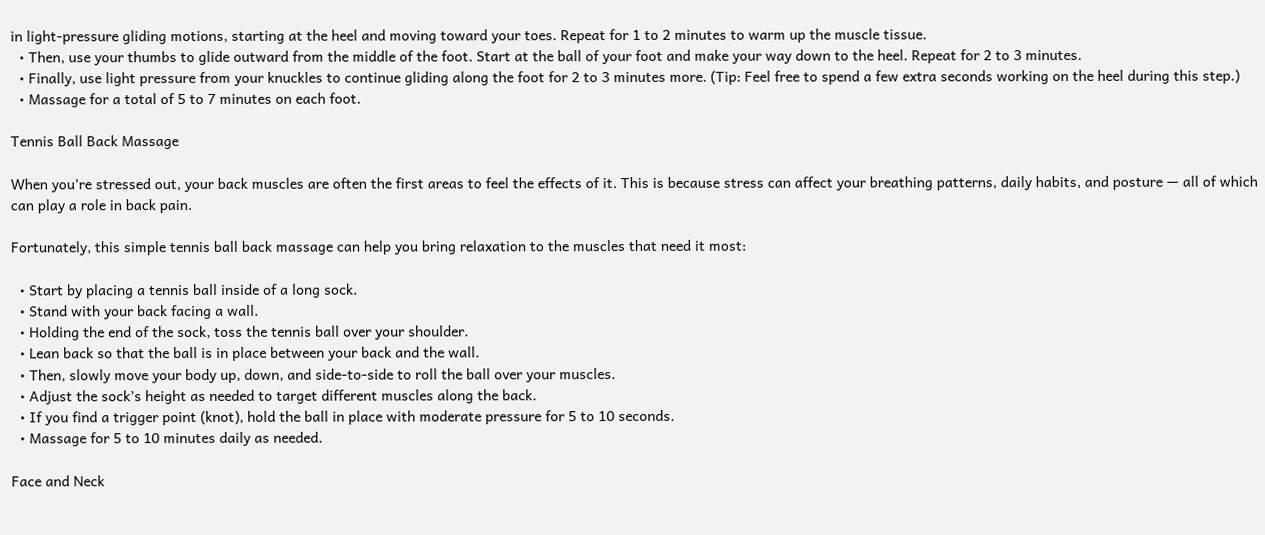in light-pressure gliding motions, starting at the heel and moving toward your toes. Repeat for 1 to 2 minutes to warm up the muscle tissue.
  • Then, use your thumbs to glide outward from the middle of the foot. Start at the ball of your foot and make your way down to the heel. Repeat for 2 to 3 minutes.
  • Finally, use light pressure from your knuckles to continue gliding along the foot for 2 to 3 minutes more. (Tip: Feel free to spend a few extra seconds working on the heel during this step.)
  • Massage for a total of 5 to 7 minutes on each foot.

Tennis Ball Back Massage

When you’re stressed out, your back muscles are often the first areas to feel the effects of it. This is because stress can affect your breathing patterns, daily habits, and posture — all of which can play a role in back pain.

Fortunately, this simple tennis ball back massage can help you bring relaxation to the muscles that need it most:

  • Start by placing a tennis ball inside of a long sock.
  • Stand with your back facing a wall.
  • Holding the end of the sock, toss the tennis ball over your shoulder.
  • Lean back so that the ball is in place between your back and the wall.
  • Then, slowly move your body up, down, and side-to-side to roll the ball over your muscles.
  • Adjust the sock’s height as needed to target different muscles along the back.
  • If you find a trigger point (knot), hold the ball in place with moderate pressure for 5 to 10 seconds.
  • Massage for 5 to 10 minutes daily as needed.

Face and Neck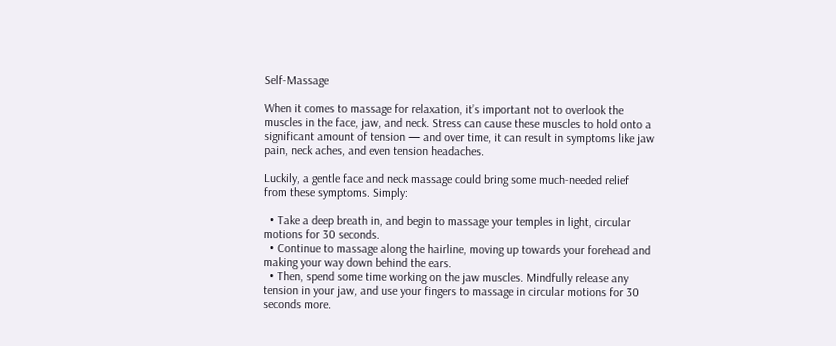Self-Massage

When it comes to massage for relaxation, it’s important not to overlook the muscles in the face, jaw, and neck. Stress can cause these muscles to hold onto a significant amount of tension — and over time, it can result in symptoms like jaw pain, neck aches, and even tension headaches.

Luckily, a gentle face and neck massage could bring some much-needed relief from these symptoms. Simply:

  • Take a deep breath in, and begin to massage your temples in light, circular motions for 30 seconds.
  • Continue to massage along the hairline, moving up towards your forehead and making your way down behind the ears.
  • Then, spend some time working on the jaw muscles. Mindfully release any tension in your jaw, and use your fingers to massage in circular motions for 30 seconds more.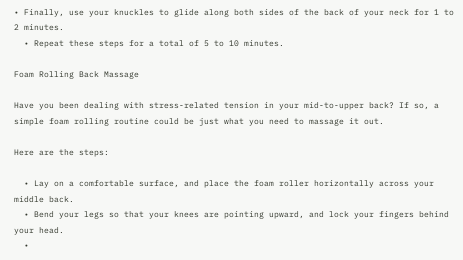• Finally, use your knuckles to glide along both sides of the back of your neck for 1 to 2 minutes.
  • Repeat these steps for a total of 5 to 10 minutes.

Foam Rolling Back Massage

Have you been dealing with stress-related tension in your mid-to-upper back? If so, a simple foam rolling routine could be just what you need to massage it out.

Here are the steps:

  • Lay on a comfortable surface, and place the foam roller horizontally across your middle back.
  • Bend your legs so that your knees are pointing upward, and lock your fingers behind your head.
  •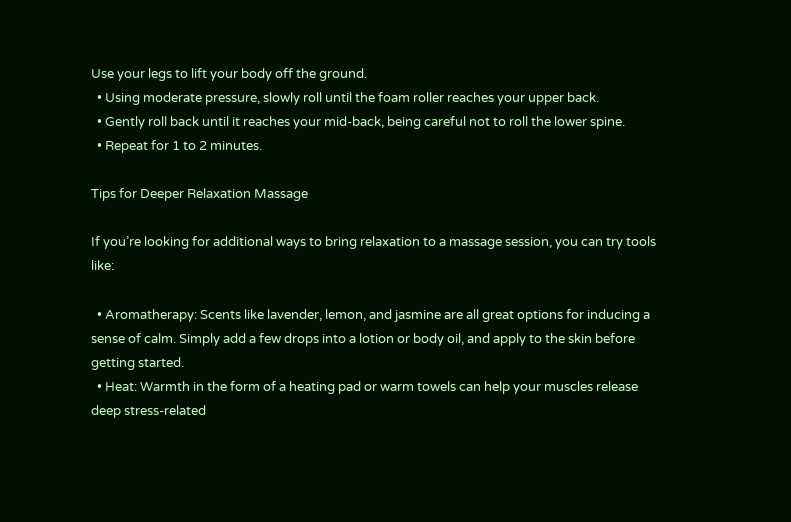Use your legs to lift your body off the ground.
  • Using moderate pressure, slowly roll until the foam roller reaches your upper back.
  • Gently roll back until it reaches your mid-back, being careful not to roll the lower spine.
  • Repeat for 1 to 2 minutes.

Tips for Deeper Relaxation Massage

If you’re looking for additional ways to bring relaxation to a massage session, you can try tools like:

  • Aromatherapy: Scents like lavender, lemon, and jasmine are all great options for inducing a sense of calm. Simply add a few drops into a lotion or body oil, and apply to the skin before getting started.
  • Heat: Warmth in the form of a heating pad or warm towels can help your muscles release deep stress-related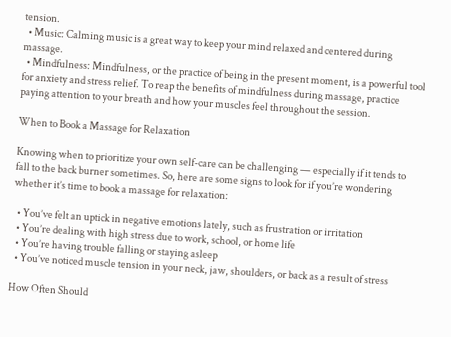tension.
  • Music: Calming music is a great way to keep your mind relaxed and centered during massage.
  • Mindfulness: Mindfulness, or the practice of being in the present moment, is a powerful tool for anxiety and stress relief. To reap the benefits of mindfulness during massage, practice paying attention to your breath and how your muscles feel throughout the session.

When to Book a Massage for Relaxation

Knowing when to prioritize your own self-care can be challenging — especially if it tends to fall to the back burner sometimes. So, here are some signs to look for if you’re wondering whether it’s time to book a massage for relaxation:

  • You’ve felt an uptick in negative emotions lately, such as frustration or irritation
  • You’re dealing with high stress due to work, school, or home life
  • You’re having trouble falling or staying asleep
  • You’ve noticed muscle tension in your neck, jaw, shoulders, or back as a result of stress

How Often Should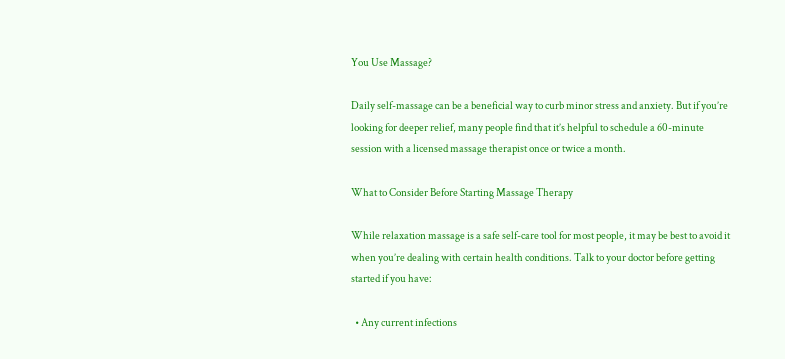You Use Massage?

Daily self-massage can be a beneficial way to curb minor stress and anxiety. But if you’re looking for deeper relief, many people find that it’s helpful to schedule a 60-minute session with a licensed massage therapist once or twice a month.

What to Consider Before Starting Massage Therapy

While relaxation massage is a safe self-care tool for most people, it may be best to avoid it when you’re dealing with certain health conditions. Talk to your doctor before getting started if you have:

  • Any current infections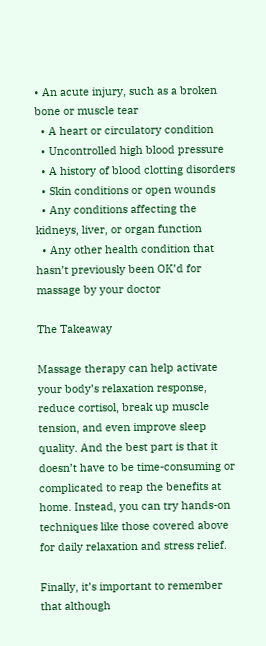• An acute injury, such as a broken bone or muscle tear
  • A heart or circulatory condition
  • Uncontrolled high blood pressure
  • A history of blood clotting disorders
  • Skin conditions or open wounds
  • Any conditions affecting the kidneys, liver, or organ function
  • Any other health condition that hasn’t previously been OK’d for massage by your doctor

The Takeaway

Massage therapy can help activate your body’s relaxation response, reduce cortisol, break up muscle tension, and even improve sleep quality. And the best part is that it doesn’t have to be time-consuming or complicated to reap the benefits at home. Instead, you can try hands-on techniques like those covered above for daily relaxation and stress relief.

Finally, it’s important to remember that although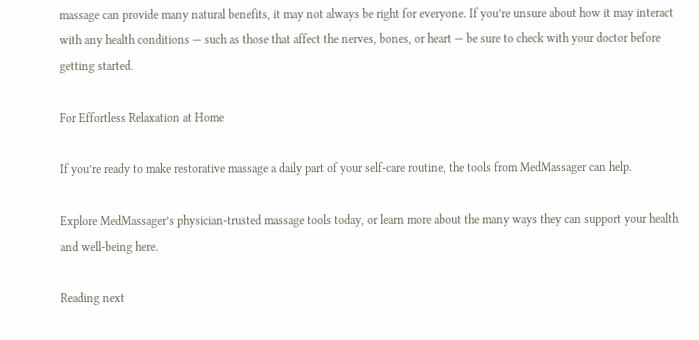massage can provide many natural benefits, it may not always be right for everyone. If you’re unsure about how it may interact with any health conditions — such as those that affect the nerves, bones, or heart — be sure to check with your doctor before getting started.

For Effortless Relaxation at Home

If you’re ready to make restorative massage a daily part of your self-care routine, the tools from MedMassager can help.

Explore MedMassager’s physician-trusted massage tools today, or learn more about the many ways they can support your health and well-being here.

Reading next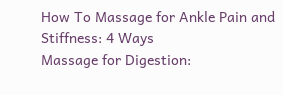How To Massage for Ankle Pain and Stiffness: 4 Ways
Massage for Digestion: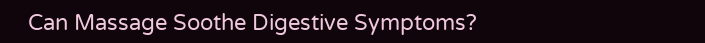Can Massage Soothe Digestive Symptoms?